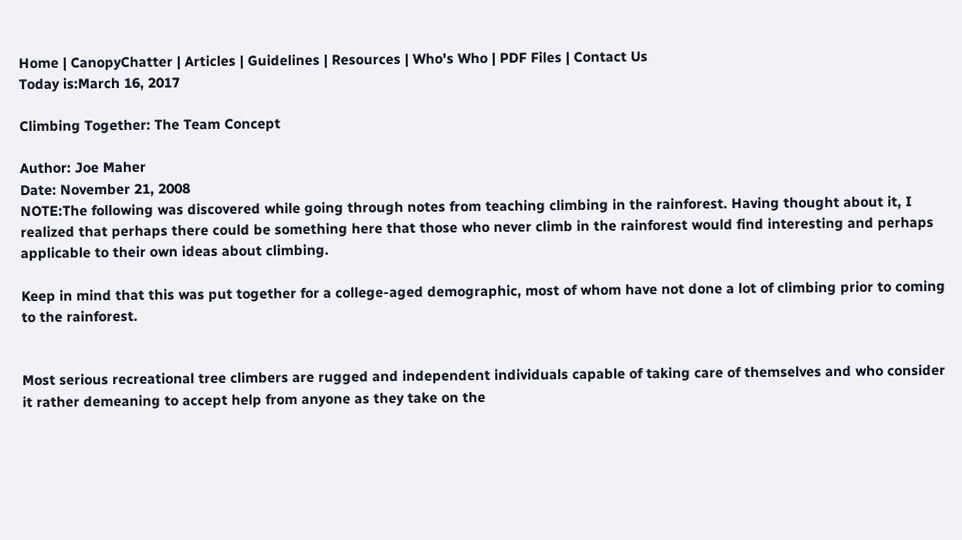Home | CanopyChatter | Articles | Guidelines | Resources | Who's Who | PDF Files | Contact Us
Today is:March 16, 2017

Climbing Together: The Team Concept

Author: Joe Maher
Date: November 21, 2008
NOTE:The following was discovered while going through notes from teaching climbing in the rainforest. Having thought about it, I realized that perhaps there could be something here that those who never climb in the rainforest would find interesting and perhaps applicable to their own ideas about climbing.

Keep in mind that this was put together for a college-aged demographic, most of whom have not done a lot of climbing prior to coming to the rainforest.


Most serious recreational tree climbers are rugged and independent individuals capable of taking care of themselves and who consider it rather demeaning to accept help from anyone as they take on the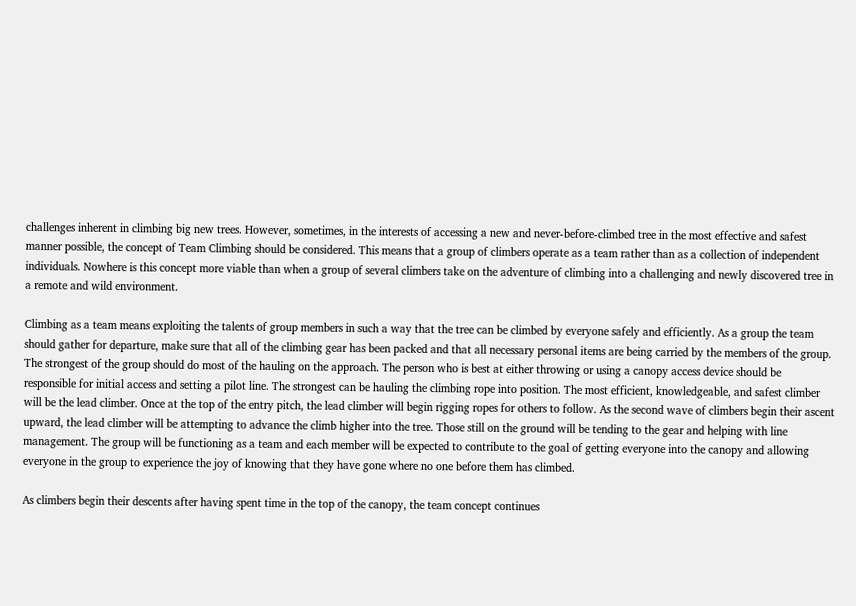challenges inherent in climbing big new trees. However, sometimes, in the interests of accessing a new and never-before-climbed tree in the most effective and safest manner possible, the concept of Team Climbing should be considered. This means that a group of climbers operate as a team rather than as a collection of independent individuals. Nowhere is this concept more viable than when a group of several climbers take on the adventure of climbing into a challenging and newly discovered tree in a remote and wild environment.

Climbing as a team means exploiting the talents of group members in such a way that the tree can be climbed by everyone safely and efficiently. As a group the team should gather for departure, make sure that all of the climbing gear has been packed and that all necessary personal items are being carried by the members of the group. The strongest of the group should do most of the hauling on the approach. The person who is best at either throwing or using a canopy access device should be responsible for initial access and setting a pilot line. The strongest can be hauling the climbing rope into position. The most efficient, knowledgeable, and safest climber will be the lead climber. Once at the top of the entry pitch, the lead climber will begin rigging ropes for others to follow. As the second wave of climbers begin their ascent upward, the lead climber will be attempting to advance the climb higher into the tree. Those still on the ground will be tending to the gear and helping with line management. The group will be functioning as a team and each member will be expected to contribute to the goal of getting everyone into the canopy and allowing everyone in the group to experience the joy of knowing that they have gone where no one before them has climbed.

As climbers begin their descents after having spent time in the top of the canopy, the team concept continues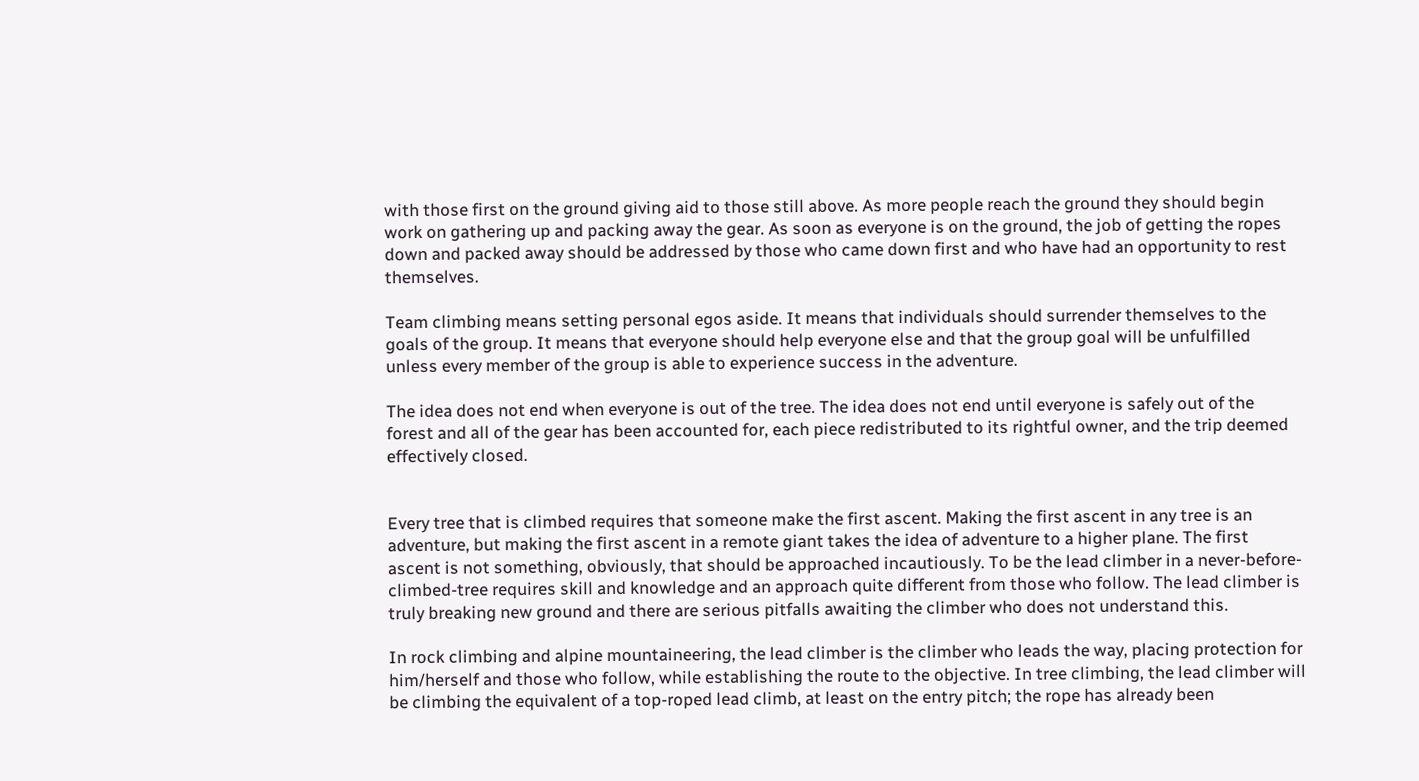with those first on the ground giving aid to those still above. As more people reach the ground they should begin work on gathering up and packing away the gear. As soon as everyone is on the ground, the job of getting the ropes down and packed away should be addressed by those who came down first and who have had an opportunity to rest themselves.

Team climbing means setting personal egos aside. It means that individuals should surrender themselves to the goals of the group. It means that everyone should help everyone else and that the group goal will be unfulfilled unless every member of the group is able to experience success in the adventure.

The idea does not end when everyone is out of the tree. The idea does not end until everyone is safely out of the forest and all of the gear has been accounted for, each piece redistributed to its rightful owner, and the trip deemed effectively closed.


Every tree that is climbed requires that someone make the first ascent. Making the first ascent in any tree is an adventure, but making the first ascent in a remote giant takes the idea of adventure to a higher plane. The first ascent is not something, obviously, that should be approached incautiously. To be the lead climber in a never-before-climbed-tree requires skill and knowledge and an approach quite different from those who follow. The lead climber is truly breaking new ground and there are serious pitfalls awaiting the climber who does not understand this.

In rock climbing and alpine mountaineering, the lead climber is the climber who leads the way, placing protection for him/herself and those who follow, while establishing the route to the objective. In tree climbing, the lead climber will be climbing the equivalent of a top-roped lead climb, at least on the entry pitch; the rope has already been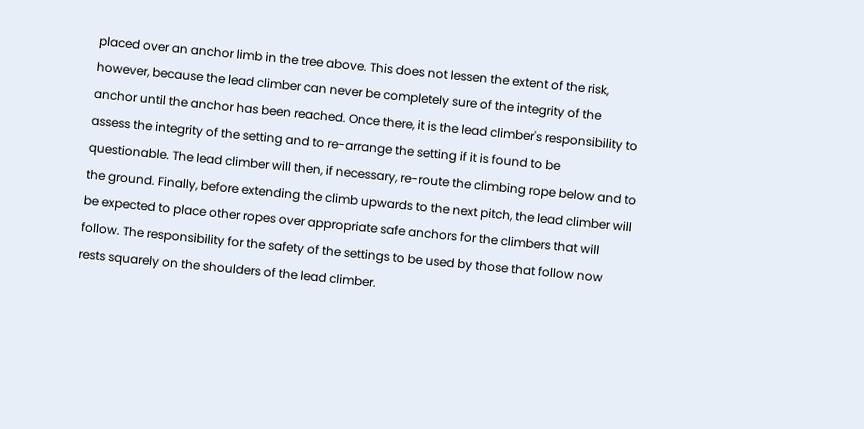placed over an anchor limb in the tree above. This does not lessen the extent of the risk, however, because the lead climber can never be completely sure of the integrity of the anchor until the anchor has been reached. Once there, it is the lead climber's responsibility to assess the integrity of the setting and to re-arrange the setting if it is found to be questionable. The lead climber will then, if necessary, re-route the climbing rope below and to the ground. Finally, before extending the climb upwards to the next pitch, the lead climber will be expected to place other ropes over appropriate safe anchors for the climbers that will follow. The responsibility for the safety of the settings to be used by those that follow now rests squarely on the shoulders of the lead climber.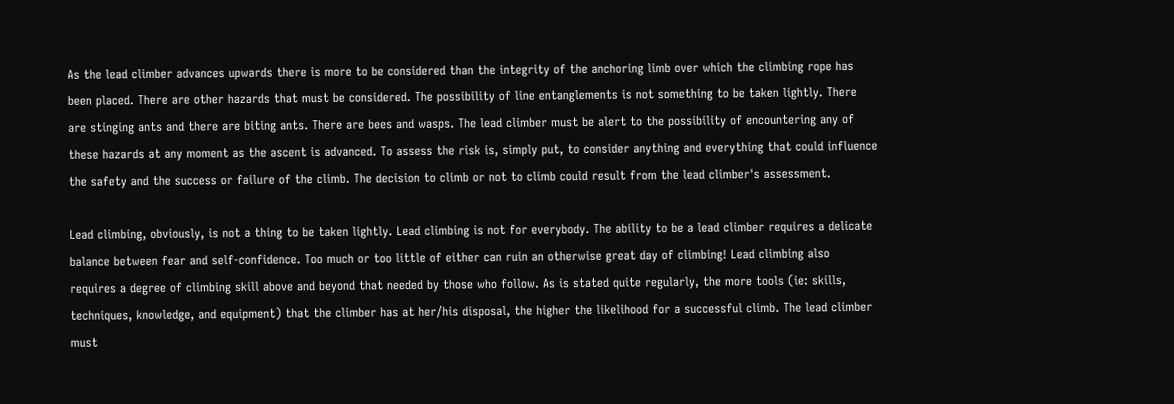As the lead climber advances upwards there is more to be considered than the integrity of the anchoring limb over which the climbing rope has been placed. There are other hazards that must be considered. The possibility of line entanglements is not something to be taken lightly. There are stinging ants and there are biting ants. There are bees and wasps. The lead climber must be alert to the possibility of encountering any of these hazards at any moment as the ascent is advanced. To assess the risk is, simply put, to consider anything and everything that could influence the safety and the success or failure of the climb. The decision to climb or not to climb could result from the lead climber's assessment.

Lead climbing, obviously, is not a thing to be taken lightly. Lead climbing is not for everybody. The ability to be a lead climber requires a delicate balance between fear and self-confidence. Too much or too little of either can ruin an otherwise great day of climbing! Lead climbing also requires a degree of climbing skill above and beyond that needed by those who follow. As is stated quite regularly, the more tools (ie: skills, techniques, knowledge, and equipment) that the climber has at her/his disposal, the higher the likelihood for a successful climb. The lead climber must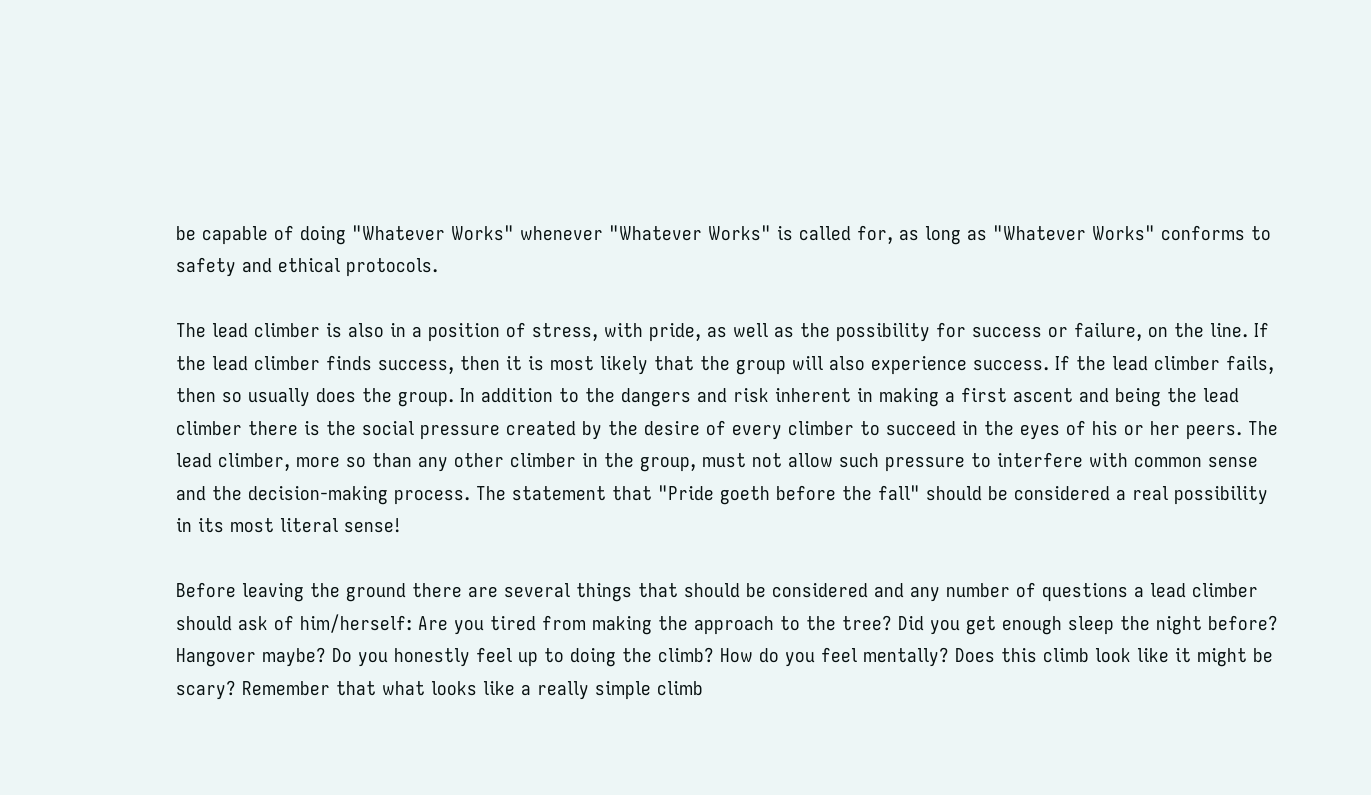be capable of doing "Whatever Works" whenever "Whatever Works" is called for, as long as "Whatever Works" conforms to safety and ethical protocols.

The lead climber is also in a position of stress, with pride, as well as the possibility for success or failure, on the line. If the lead climber finds success, then it is most likely that the group will also experience success. If the lead climber fails, then so usually does the group. In addition to the dangers and risk inherent in making a first ascent and being the lead climber there is the social pressure created by the desire of every climber to succeed in the eyes of his or her peers. The lead climber, more so than any other climber in the group, must not allow such pressure to interfere with common sense and the decision-making process. The statement that "Pride goeth before the fall" should be considered a real possibility in its most literal sense!

Before leaving the ground there are several things that should be considered and any number of questions a lead climber should ask of him/herself: Are you tired from making the approach to the tree? Did you get enough sleep the night before? Hangover maybe? Do you honestly feel up to doing the climb? How do you feel mentally? Does this climb look like it might be scary? Remember that what looks like a really simple climb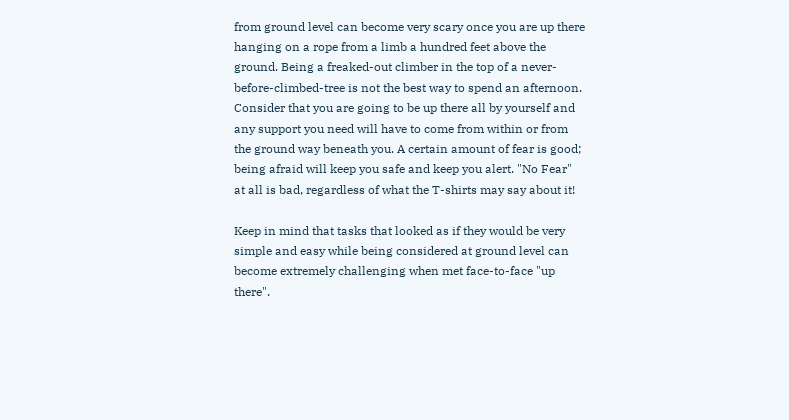from ground level can become very scary once you are up there hanging on a rope from a limb a hundred feet above the ground. Being a freaked-out climber in the top of a never-before-climbed-tree is not the best way to spend an afternoon. Consider that you are going to be up there all by yourself and any support you need will have to come from within or from the ground way beneath you. A certain amount of fear is good; being afraid will keep you safe and keep you alert. "No Fear" at all is bad, regardless of what the T-shirts may say about it!

Keep in mind that tasks that looked as if they would be very simple and easy while being considered at ground level can become extremely challenging when met face-to-face "up there".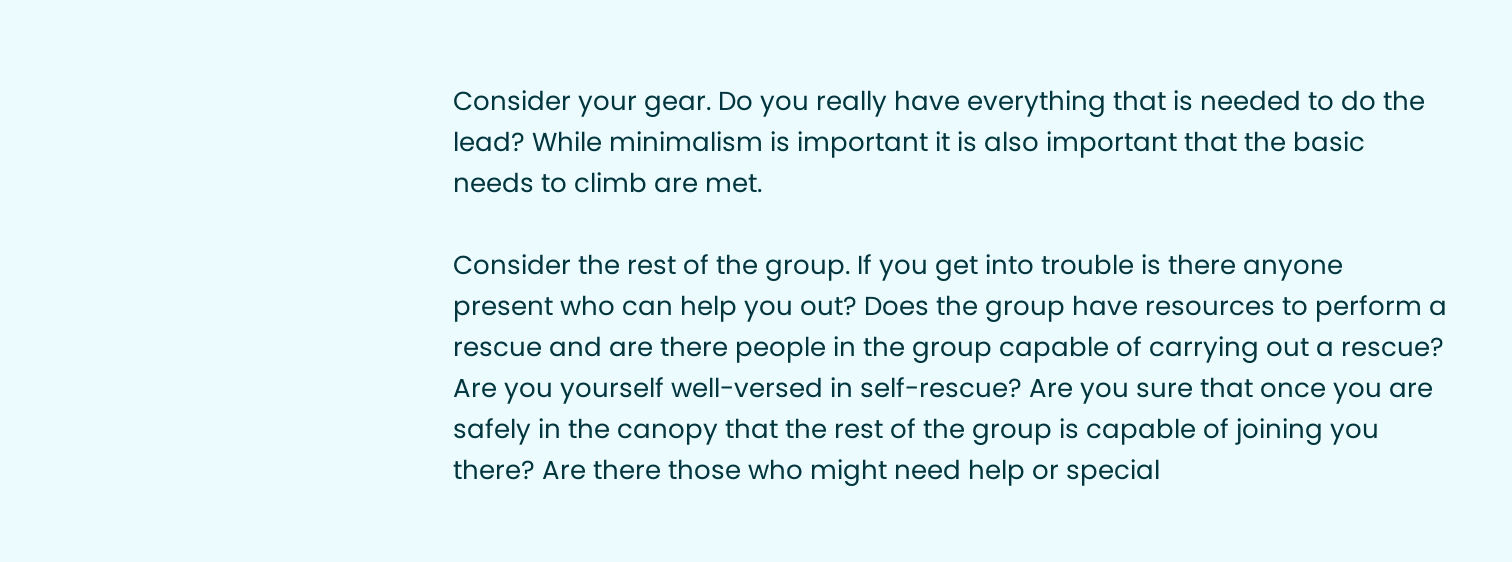Consider your gear. Do you really have everything that is needed to do the lead? While minimalism is important it is also important that the basic needs to climb are met.

Consider the rest of the group. If you get into trouble is there anyone present who can help you out? Does the group have resources to perform a rescue and are there people in the group capable of carrying out a rescue? Are you yourself well-versed in self-rescue? Are you sure that once you are safely in the canopy that the rest of the group is capable of joining you there? Are there those who might need help or special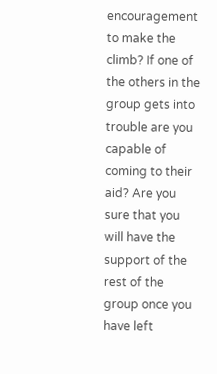encouragement to make the climb? If one of the others in the group gets into trouble are you capable of coming to their aid? Are you sure that you will have the support of the rest of the group once you have left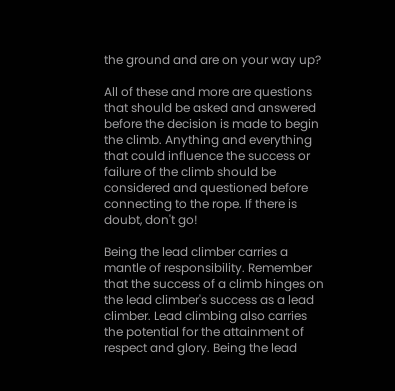the ground and are on your way up?

All of these and more are questions that should be asked and answered before the decision is made to begin the climb. Anything and everything that could influence the success or failure of the climb should be considered and questioned before connecting to the rope. If there is doubt, don't go!

Being the lead climber carries a mantle of responsibility. Remember that the success of a climb hinges on the lead climber's success as a lead climber. Lead climbing also carries the potential for the attainment of respect and glory. Being the lead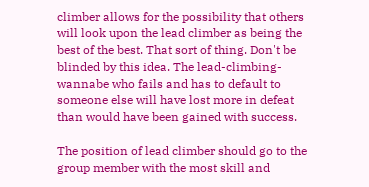climber allows for the possibility that others will look upon the lead climber as being the best of the best. That sort of thing. Don't be blinded by this idea. The lead-climbing-wannabe who fails and has to default to someone else will have lost more in defeat than would have been gained with success.

The position of lead climber should go to the group member with the most skill and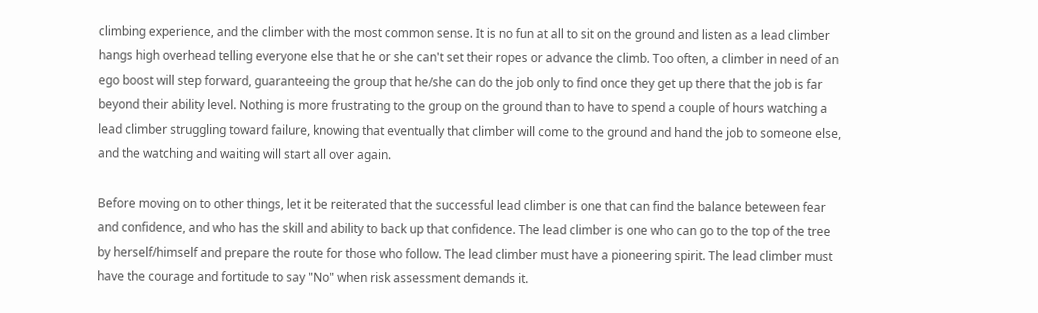climbing experience, and the climber with the most common sense. It is no fun at all to sit on the ground and listen as a lead climber hangs high overhead telling everyone else that he or she can't set their ropes or advance the climb. Too often, a climber in need of an ego boost will step forward, guaranteeing the group that he/she can do the job only to find once they get up there that the job is far beyond their ability level. Nothing is more frustrating to the group on the ground than to have to spend a couple of hours watching a lead climber struggling toward failure, knowing that eventually that climber will come to the ground and hand the job to someone else, and the watching and waiting will start all over again.

Before moving on to other things, let it be reiterated that the successful lead climber is one that can find the balance beteween fear and confidence, and who has the skill and ability to back up that confidence. The lead climber is one who can go to the top of the tree by herself/himself and prepare the route for those who follow. The lead climber must have a pioneering spirit. The lead climber must have the courage and fortitude to say "No" when risk assessment demands it.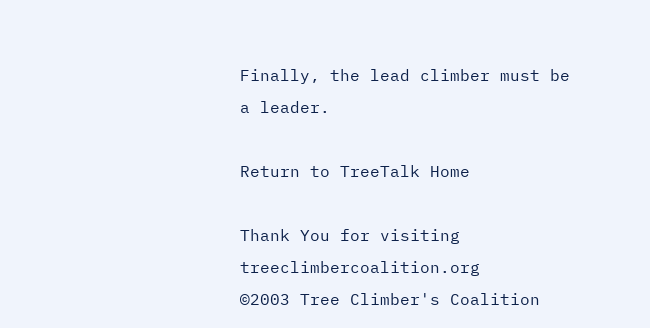Finally, the lead climber must be a leader.

Return to TreeTalk Home

Thank You for visiting treeclimbercoalition.org
©2003 Tree Climber's Coalition